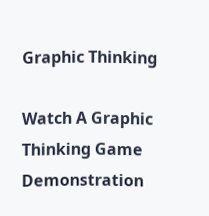Graphic Thinking

Watch A Graphic Thinking Game Demonstration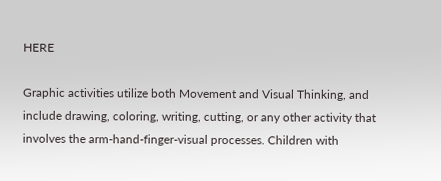HERE

Graphic activities utilize both Movement and Visual Thinking, and include drawing, coloring, writing, cutting, or any other activity that involves the arm-hand-finger-visual processes. Children with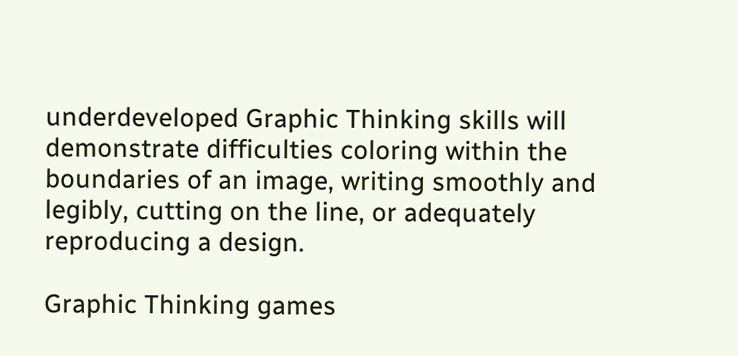underdeveloped Graphic Thinking skills will demonstrate difficulties coloring within the boundaries of an image, writing smoothly and legibly, cutting on the line, or adequately reproducing a design.

Graphic Thinking games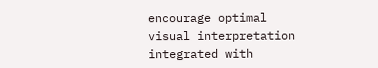encourage optimal visual interpretation integrated with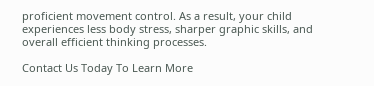proficient movement control. As a result, your child experiences less body stress, sharper graphic skills, and overall efficient thinking processes.

Contact Us Today To Learn More